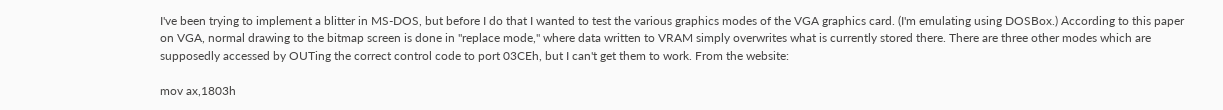I've been trying to implement a blitter in MS-DOS, but before I do that I wanted to test the various graphics modes of the VGA graphics card. (I'm emulating using DOSBox.) According to this paper on VGA, normal drawing to the bitmap screen is done in "replace mode," where data written to VRAM simply overwrites what is currently stored there. There are three other modes which are supposedly accessed by OUTing the correct control code to port 03CEh, but I can't get them to work. From the website:

mov ax,1803h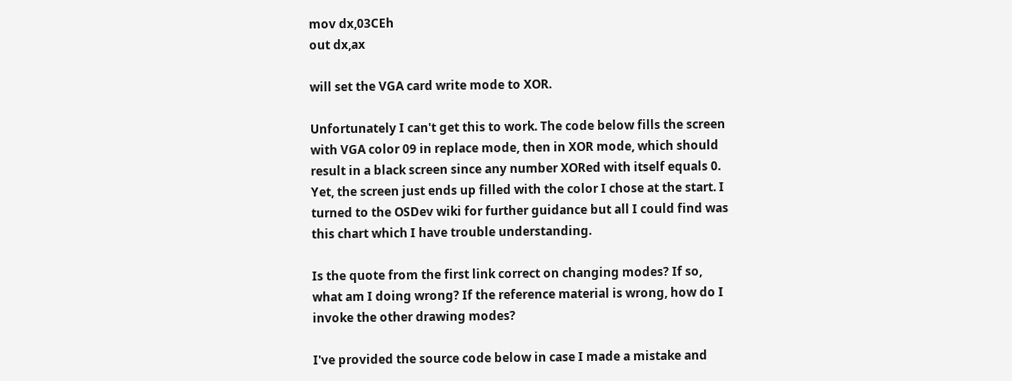mov dx,03CEh
out dx,ax

will set the VGA card write mode to XOR.

Unfortunately I can't get this to work. The code below fills the screen with VGA color 09 in replace mode, then in XOR mode, which should result in a black screen since any number XORed with itself equals 0. Yet, the screen just ends up filled with the color I chose at the start. I turned to the OSDev wiki for further guidance but all I could find was this chart which I have trouble understanding.

Is the quote from the first link correct on changing modes? If so, what am I doing wrong? If the reference material is wrong, how do I invoke the other drawing modes?

I've provided the source code below in case I made a mistake and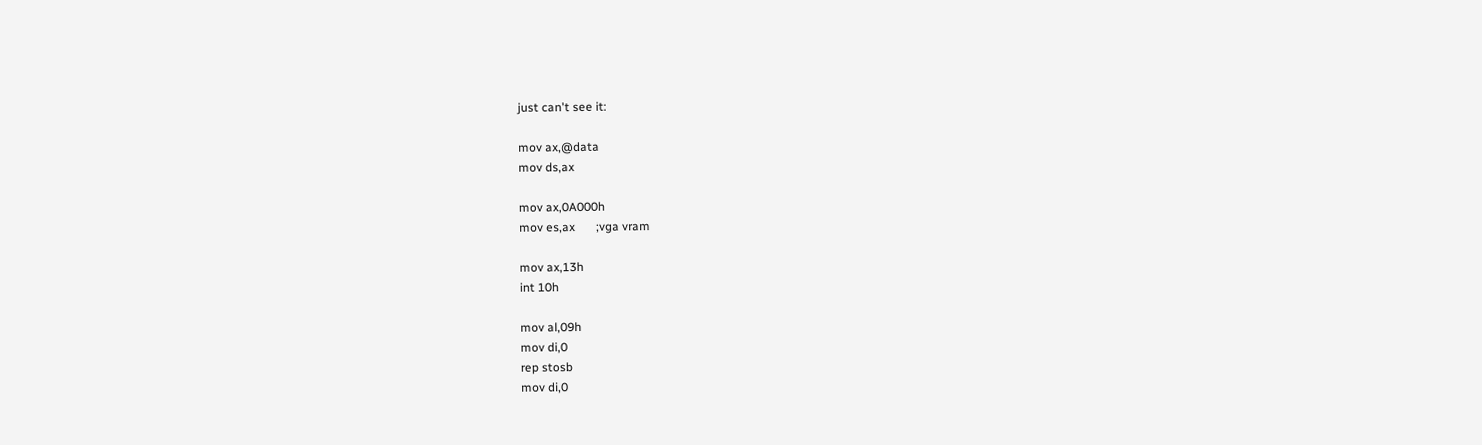just can't see it:

mov ax,@data
mov ds,ax

mov ax,0A000h
mov es,ax       ;vga vram

mov ax,13h
int 10h

mov al,09h
mov di,0
rep stosb
mov di,0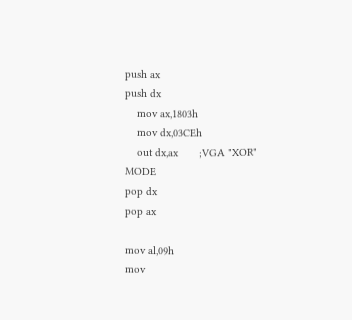push ax
push dx
    mov ax,1803h
    mov dx,03CEh
    out dx,ax       ;VGA "XOR" MODE
pop dx
pop ax

mov al,09h
mov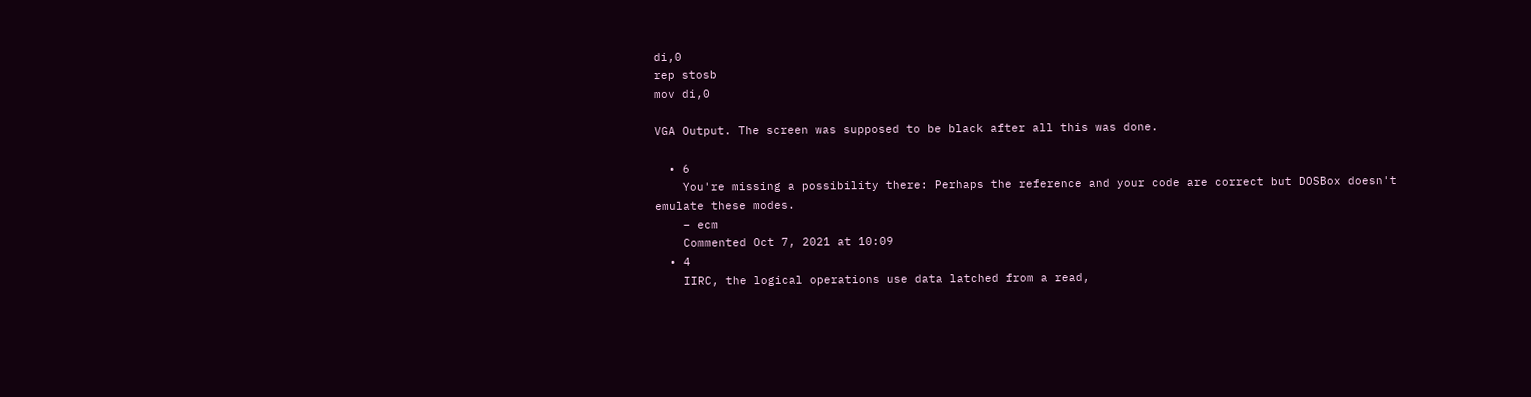di,0
rep stosb
mov di,0

VGA Output. The screen was supposed to be black after all this was done.

  • 6
    You're missing a possibility there: Perhaps the reference and your code are correct but DOSBox doesn't emulate these modes.
    – ecm
    Commented Oct 7, 2021 at 10:09
  • 4
    IIRC, the logical operations use data latched from a read,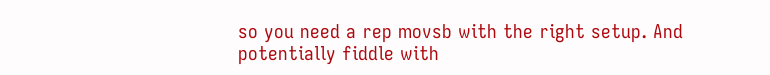so you need a rep movsb with the right setup. And potentially fiddle with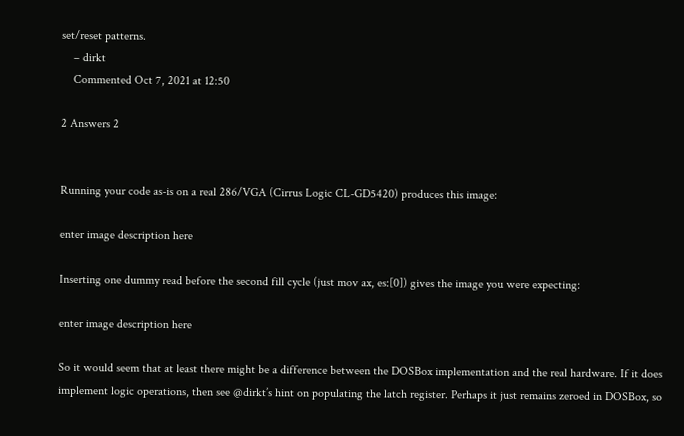set/reset patterns.
    – dirkt
    Commented Oct 7, 2021 at 12:50

2 Answers 2


Running your code as-is on a real 286/VGA (Cirrus Logic CL-GD5420) produces this image:

enter image description here

Inserting one dummy read before the second fill cycle (just mov ax, es:[0]) gives the image you were expecting:

enter image description here

So it would seem that at least there might be a difference between the DOSBox implementation and the real hardware. If it does implement logic operations, then see @dirkt’s hint on populating the latch register. Perhaps it just remains zeroed in DOSBox, so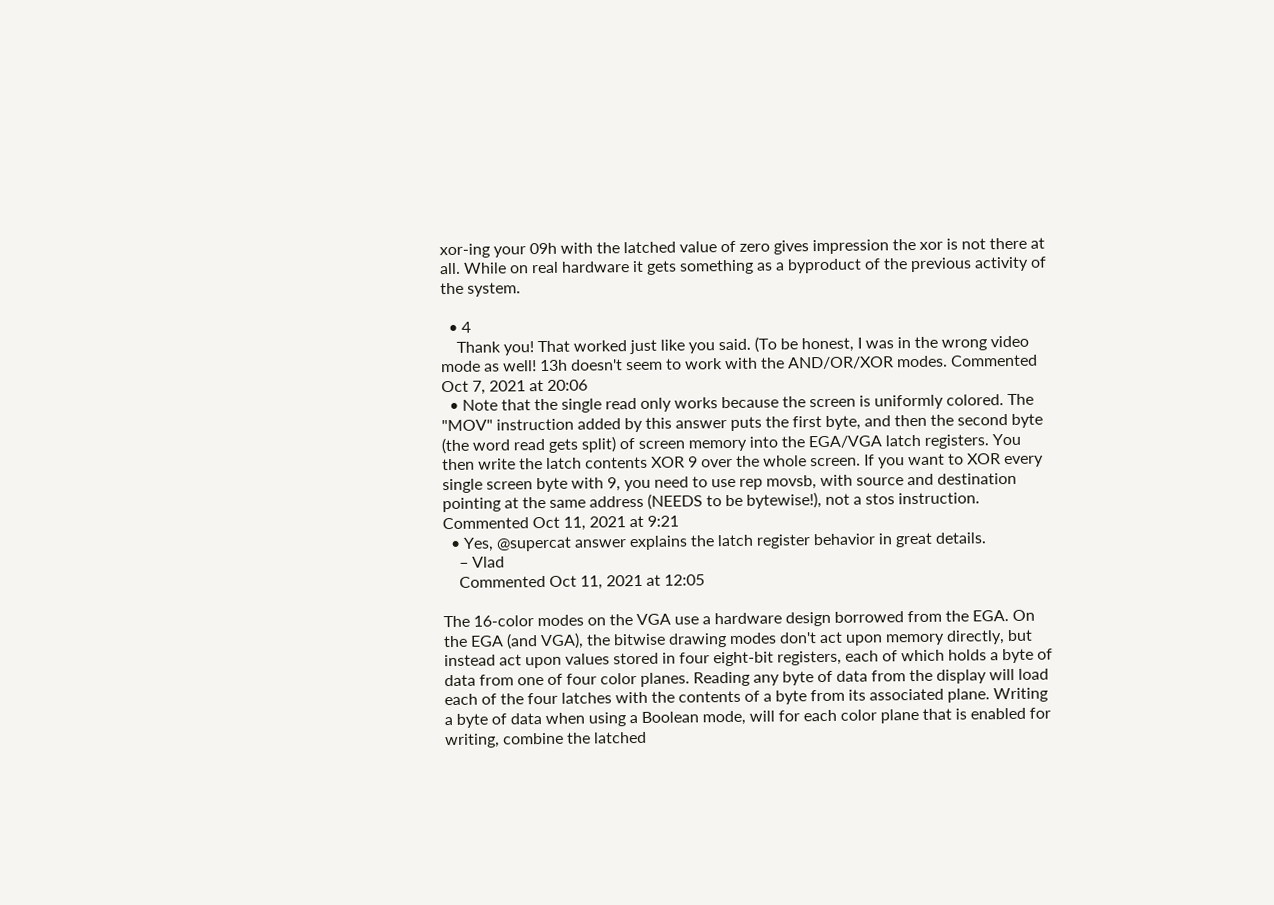xor-ing your 09h with the latched value of zero gives impression the xor is not there at all. While on real hardware it gets something as a byproduct of the previous activity of the system.

  • 4
    Thank you! That worked just like you said. (To be honest, I was in the wrong video mode as well! 13h doesn't seem to work with the AND/OR/XOR modes. Commented Oct 7, 2021 at 20:06
  • Note that the single read only works because the screen is uniformly colored. The "MOV" instruction added by this answer puts the first byte, and then the second byte (the word read gets split) of screen memory into the EGA/VGA latch registers. You then write the latch contents XOR 9 over the whole screen. If you want to XOR every single screen byte with 9, you need to use rep movsb, with source and destination pointing at the same address (NEEDS to be bytewise!), not a stos instruction. Commented Oct 11, 2021 at 9:21
  • Yes, @supercat answer explains the latch register behavior in great details.
    – Vlad
    Commented Oct 11, 2021 at 12:05

The 16-color modes on the VGA use a hardware design borrowed from the EGA. On the EGA (and VGA), the bitwise drawing modes don't act upon memory directly, but instead act upon values stored in four eight-bit registers, each of which holds a byte of data from one of four color planes. Reading any byte of data from the display will load each of the four latches with the contents of a byte from its associated plane. Writing a byte of data when using a Boolean mode, will for each color plane that is enabled for writing, combine the latched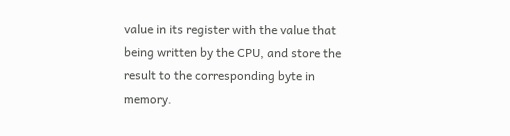value in its register with the value that being written by the CPU, and store the result to the corresponding byte in memory.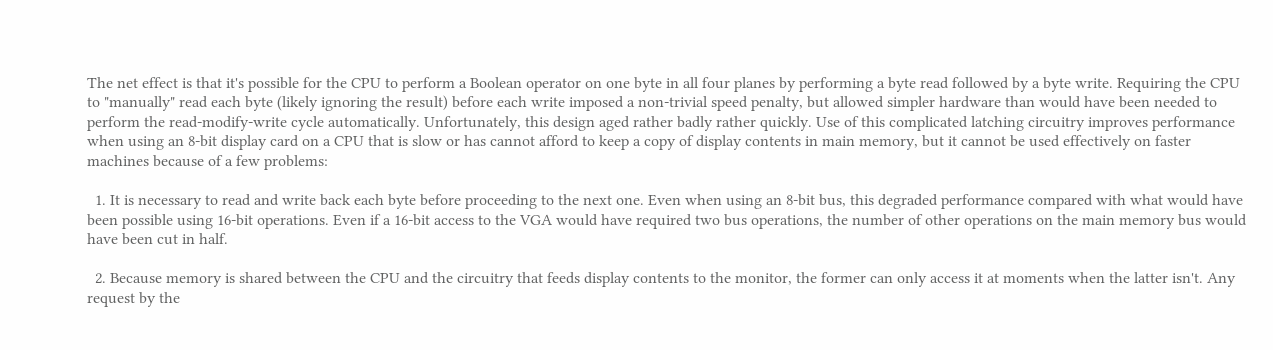The net effect is that it's possible for the CPU to perform a Boolean operator on one byte in all four planes by performing a byte read followed by a byte write. Requiring the CPU to "manually" read each byte (likely ignoring the result) before each write imposed a non-trivial speed penalty, but allowed simpler hardware than would have been needed to perform the read-modify-write cycle automatically. Unfortunately, this design aged rather badly rather quickly. Use of this complicated latching circuitry improves performance when using an 8-bit display card on a CPU that is slow or has cannot afford to keep a copy of display contents in main memory, but it cannot be used effectively on faster machines because of a few problems:

  1. It is necessary to read and write back each byte before proceeding to the next one. Even when using an 8-bit bus, this degraded performance compared with what would have been possible using 16-bit operations. Even if a 16-bit access to the VGA would have required two bus operations, the number of other operations on the main memory bus would have been cut in half.

  2. Because memory is shared between the CPU and the circuitry that feeds display contents to the monitor, the former can only access it at moments when the latter isn't. Any request by the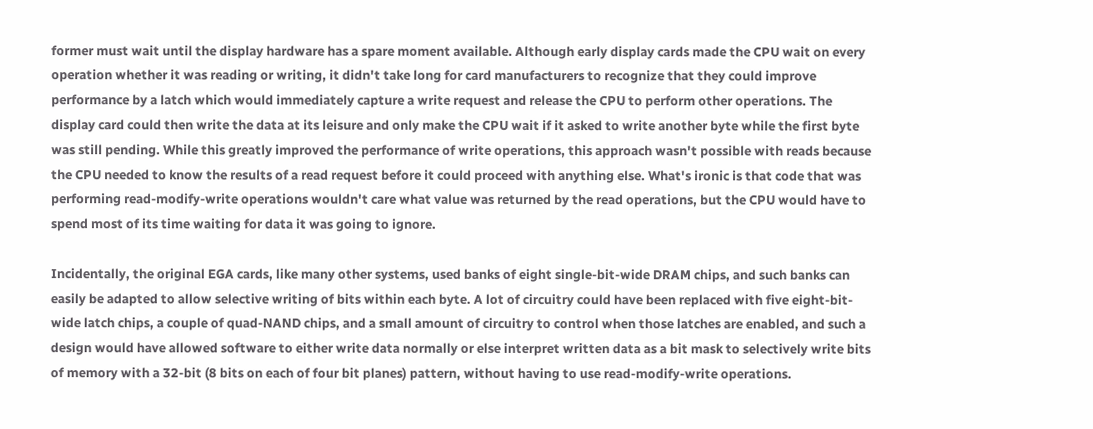former must wait until the display hardware has a spare moment available. Although early display cards made the CPU wait on every operation whether it was reading or writing, it didn't take long for card manufacturers to recognize that they could improve performance by a latch which would immediately capture a write request and release the CPU to perform other operations. The display card could then write the data at its leisure and only make the CPU wait if it asked to write another byte while the first byte was still pending. While this greatly improved the performance of write operations, this approach wasn't possible with reads because the CPU needed to know the results of a read request before it could proceed with anything else. What's ironic is that code that was performing read-modify-write operations wouldn't care what value was returned by the read operations, but the CPU would have to spend most of its time waiting for data it was going to ignore.

Incidentally, the original EGA cards, like many other systems, used banks of eight single-bit-wide DRAM chips, and such banks can easily be adapted to allow selective writing of bits within each byte. A lot of circuitry could have been replaced with five eight-bit-wide latch chips, a couple of quad-NAND chips, and a small amount of circuitry to control when those latches are enabled, and such a design would have allowed software to either write data normally or else interpret written data as a bit mask to selectively write bits of memory with a 32-bit (8 bits on each of four bit planes) pattern, without having to use read-modify-write operations.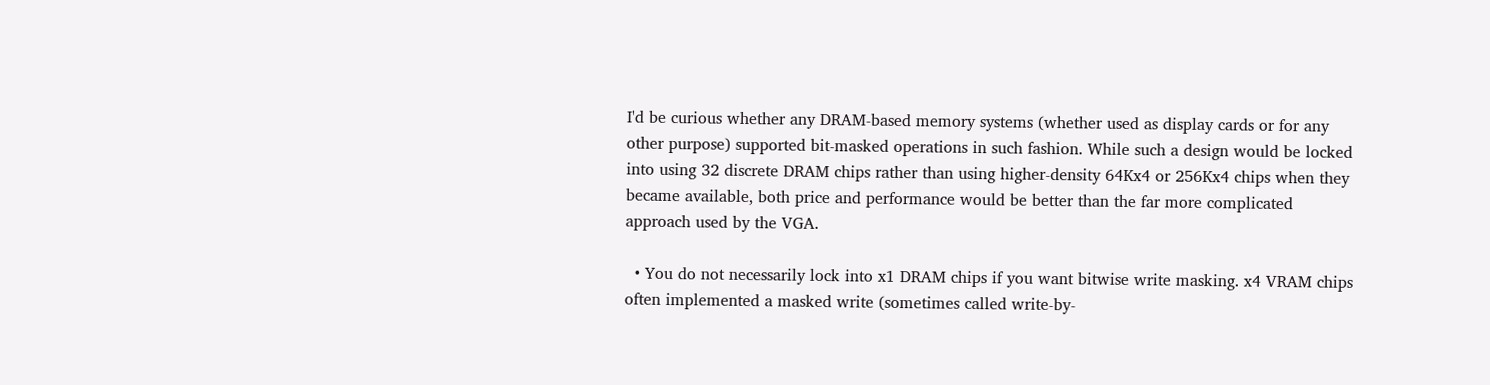I'd be curious whether any DRAM-based memory systems (whether used as display cards or for any other purpose) supported bit-masked operations in such fashion. While such a design would be locked into using 32 discrete DRAM chips rather than using higher-density 64Kx4 or 256Kx4 chips when they became available, both price and performance would be better than the far more complicated approach used by the VGA.

  • You do not necessarily lock into x1 DRAM chips if you want bitwise write masking. x4 VRAM chips often implemented a masked write (sometimes called write-by-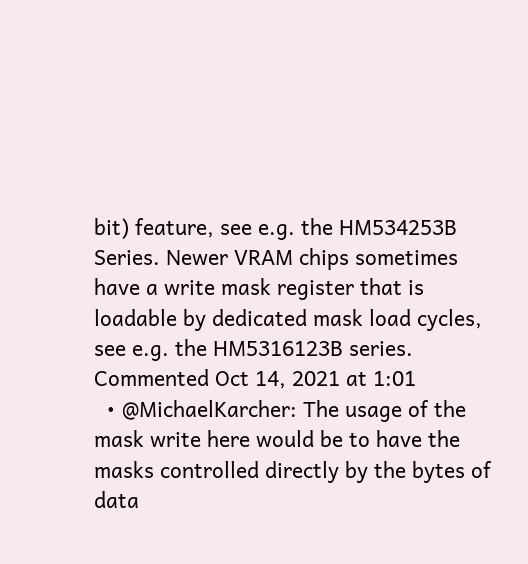bit) feature, see e.g. the HM534253B Series. Newer VRAM chips sometimes have a write mask register that is loadable by dedicated mask load cycles, see e.g. the HM5316123B series. Commented Oct 14, 2021 at 1:01
  • @MichaelKarcher: The usage of the mask write here would be to have the masks controlled directly by the bytes of data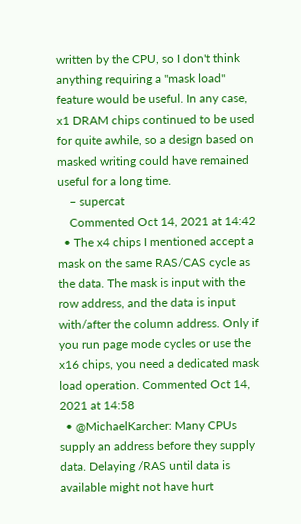written by the CPU, so I don't think anything requiring a "mask load" feature would be useful. In any case, x1 DRAM chips continued to be used for quite awhile, so a design based on masked writing could have remained useful for a long time.
    – supercat
    Commented Oct 14, 2021 at 14:42
  • The x4 chips I mentioned accept a mask on the same RAS/CAS cycle as the data. The mask is input with the row address, and the data is input with/after the column address. Only if you run page mode cycles or use the x16 chips, you need a dedicated mask load operation. Commented Oct 14, 2021 at 14:58
  • @MichaelKarcher: Many CPUs supply an address before they supply data. Delaying /RAS until data is available might not have hurt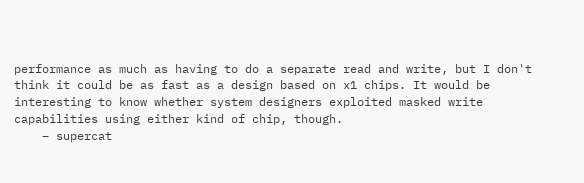performance as much as having to do a separate read and write, but I don't think it could be as fast as a design based on x1 chips. It would be interesting to know whether system designers exploited masked write capabilities using either kind of chip, though.
    – supercat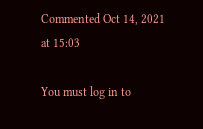Commented Oct 14, 2021 at 15:03

You must log in to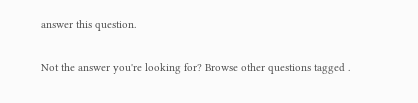answer this question.

Not the answer you're looking for? Browse other questions tagged .